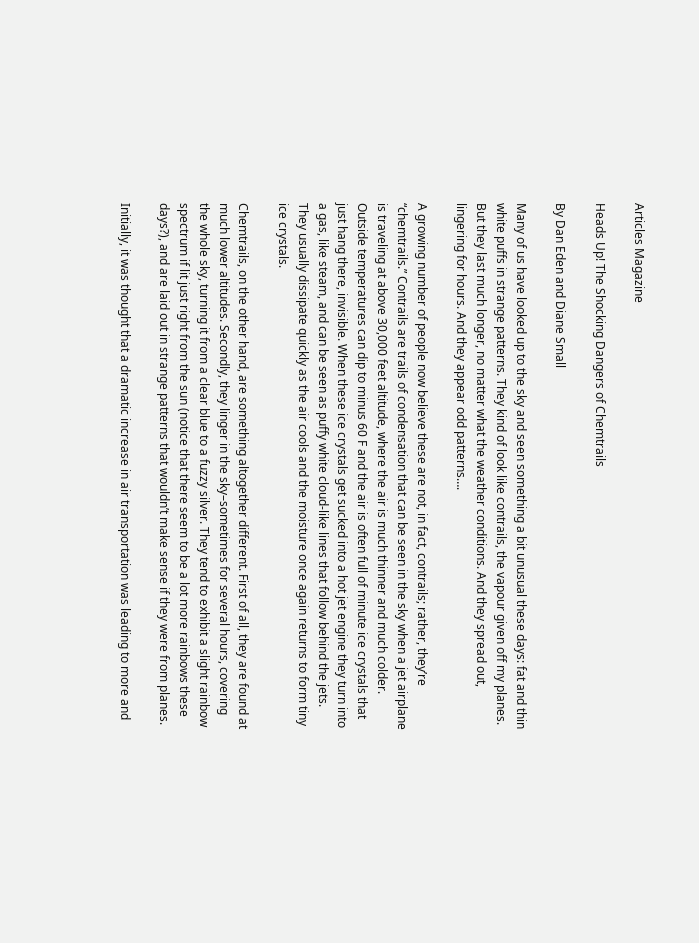Articles Magazine

Heads Up! The Shocking Dangers of Chemtrails

By Dan Eden and Diane Small

Many of us have looked up to the sky and seen something a bit unusual these days: fat and thin white puffs in strange patterns. They kind of look like contrails, the vapour given off my planes. But they last much longer, no matter what the weather conditions. And they spread out, lingering for hours. And they appear odd patterns….

A growing number of people now believe these are not, in fact, contrails; rather, they’re “chemtrails.” Contrails are trails of condensation that can be seen in the sky when a jet airplane is traveling at above 30,000 feet altitude, where the air is much thinner and much colder. Outside temperatures can dip to minus 60 F and the air is often full of minute ice crystals that just hang there, invisible. When these ice crystals get sucked into a hot jet engine they turn into a gas, like steam, and can be seen as puffy white cloud-like lines that follow behind the jets. They usually dissipate quickly as the air cools and the moisture once again returns to form tiny ice crystals.

Chemtrails, on the other hand, are something altogether different. First of all, they are found at much lower altitudes. Secondly, they linger in the sky–sometimes for several hours, covering the whole sky, turning it from a clear blue to a fuzzy silver. They tend to exhibit a slight rainbow spectrum if lit just right from the sun (notice that there seem to be a lot more rainbows these days?), and are laid out in strange patterns that wouldn’t make sense if they were from planes.

Initially, it was thought that a dramatic increase in air transportation was leading to more and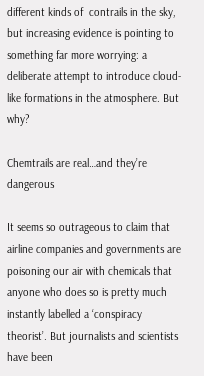different kinds of  contrails in the sky, but increasing evidence is pointing to something far more worrying: a deliberate attempt to introduce cloud-like formations in the atmosphere. But why?

Chemtrails are real…and they’re dangerous

It seems so outrageous to claim that airline companies and governments are poisoning our air with chemicals that anyone who does so is pretty much instantly labelled a ‘conspiracy theorist’. But journalists and scientists have been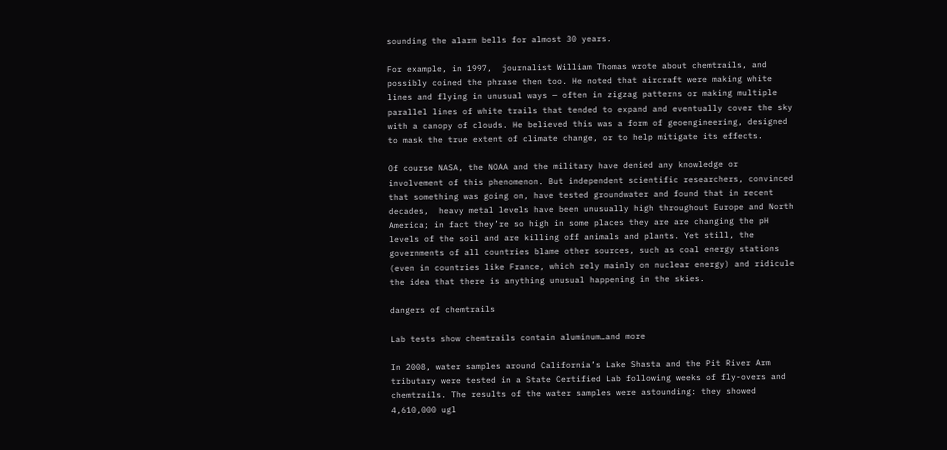sounding the alarm bells for almost 30 years.

For example, in 1997,  journalist William Thomas wrote about chemtrails, and possibly coined the phrase then too. He noted that aircraft were making white lines and flying in unusual ways — often in zigzag patterns or making multiple parallel lines of white trails that tended to expand and eventually cover the sky with a canopy of clouds. He believed this was a form of geoengineering, designed to mask the true extent of climate change, or to help mitigate its effects.

Of course NASA, the NOAA and the military have denied any knowledge or involvement of this phenomenon. But independent scientific researchers, convinced that something was going on, have tested groundwater and found that in recent decades,  heavy metal levels have been unusually high throughout Europe and North America; in fact they’re so high in some places they are are changing the pH levels of the soil and are killing off animals and plants. Yet still, the governments of all countries blame other sources, such as coal energy stations (even in countries like France, which rely mainly on nuclear energy) and ridicule the idea that there is anything unusual happening in the skies.

dangers of chemtrails

Lab tests show chemtrails contain aluminum…and more

In 2008, water samples around California’s Lake Shasta and the Pit River Arm tributary were tested in a State Certified Lab following weeks of fly-overs and chemtrails. The results of the water samples were astounding: they showed 4,610,000 ugl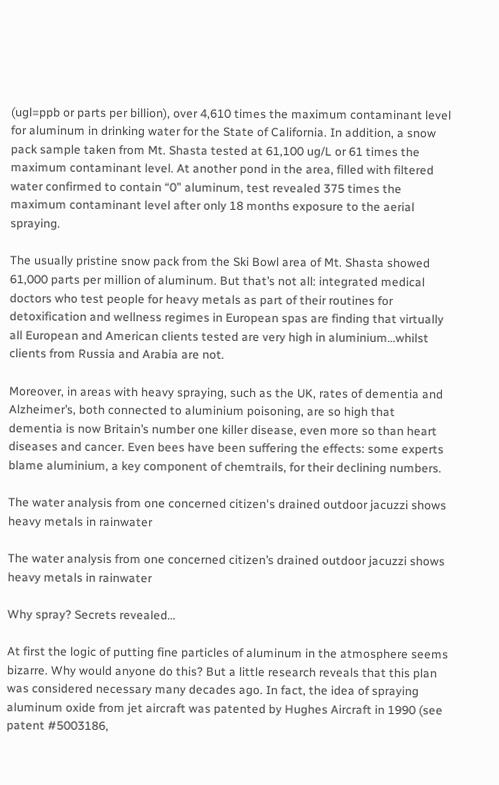(ugl=ppb or parts per billion), over 4,610 times the maximum contaminant level for aluminum in drinking water for the State of California. In addition, a snow pack sample taken from Mt. Shasta tested at 61,100 ug/L or 61 times the maximum contaminant level. At another pond in the area, filled with filtered water confirmed to contain “0” aluminum, test revealed 375 times the maximum contaminant level after only 18 months exposure to the aerial spraying.

The usually pristine snow pack from the Ski Bowl area of Mt. Shasta showed 61,000 parts per million of aluminum. But that’s not all: integrated medical doctors who test people for heavy metals as part of their routines for detoxification and wellness regimes in European spas are finding that virtually all European and American clients tested are very high in aluminium…whilst clients from Russia and Arabia are not.

Moreover, in areas with heavy spraying, such as the UK, rates of dementia and Alzheimer’s, both connected to aluminium poisoning, are so high that dementia is now Britain’s number one killer disease, even more so than heart diseases and cancer. Even bees have been suffering the effects: some experts blame aluminium, a key component of chemtrails, for their declining numbers.

The water analysis from one concerned citizen's drained outdoor jacuzzi shows heavy metals in rainwater

The water analysis from one concerned citizen’s drained outdoor jacuzzi shows heavy metals in rainwater

Why spray? Secrets revealed…

At first the logic of putting fine particles of aluminum in the atmosphere seems bizarre. Why would anyone do this? But a little research reveals that this plan was considered necessary many decades ago. In fact, the idea of spraying aluminum oxide from jet aircraft was patented by Hughes Aircraft in 1990 (see patent #5003186,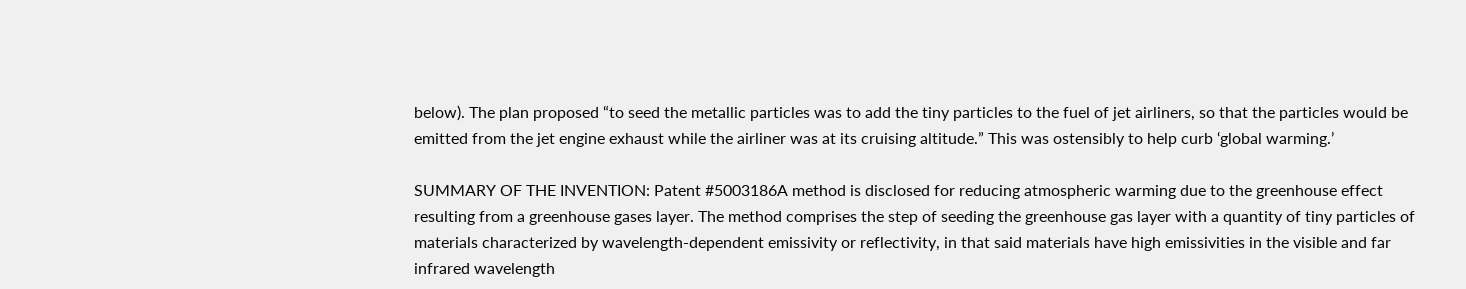below). The plan proposed “to seed the metallic particles was to add the tiny particles to the fuel of jet airliners, so that the particles would be emitted from the jet engine exhaust while the airliner was at its cruising altitude.” This was ostensibly to help curb ‘global warming.’

SUMMARY OF THE INVENTION: Patent #5003186A method is disclosed for reducing atmospheric warming due to the greenhouse effect resulting from a greenhouse gases layer. The method comprises the step of seeding the greenhouse gas layer with a quantity of tiny particles of materials characterized by wavelength-dependent emissivity or reflectivity, in that said materials have high emissivities in the visible and far infrared wavelength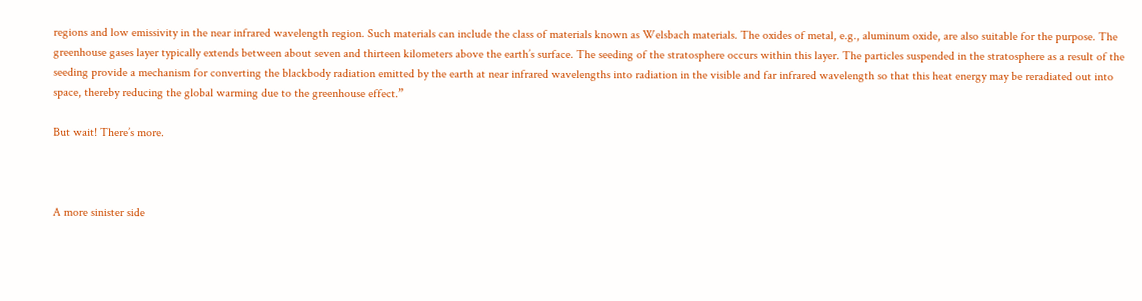regions and low emissivity in the near infrared wavelength region. Such materials can include the class of materials known as Welsbach materials. The oxides of metal, e.g., aluminum oxide, are also suitable for the purpose. The greenhouse gases layer typically extends between about seven and thirteen kilometers above the earth’s surface. The seeding of the stratosphere occurs within this layer. The particles suspended in the stratosphere as a result of the seeding provide a mechanism for converting the blackbody radiation emitted by the earth at near infrared wavelengths into radiation in the visible and far infrared wavelength so that this heat energy may be reradiated out into space, thereby reducing the global warming due to the greenhouse effect.”

But wait! There’s more.



A more sinister side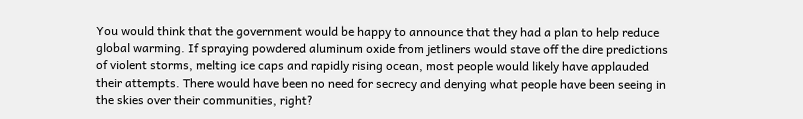You would think that the government would be happy to announce that they had a plan to help reduce global warming. If spraying powdered aluminum oxide from jetliners would stave off the dire predictions of violent storms, melting ice caps and rapidly rising ocean, most people would likely have applauded their attempts. There would have been no need for secrecy and denying what people have been seeing in the skies over their communities, right?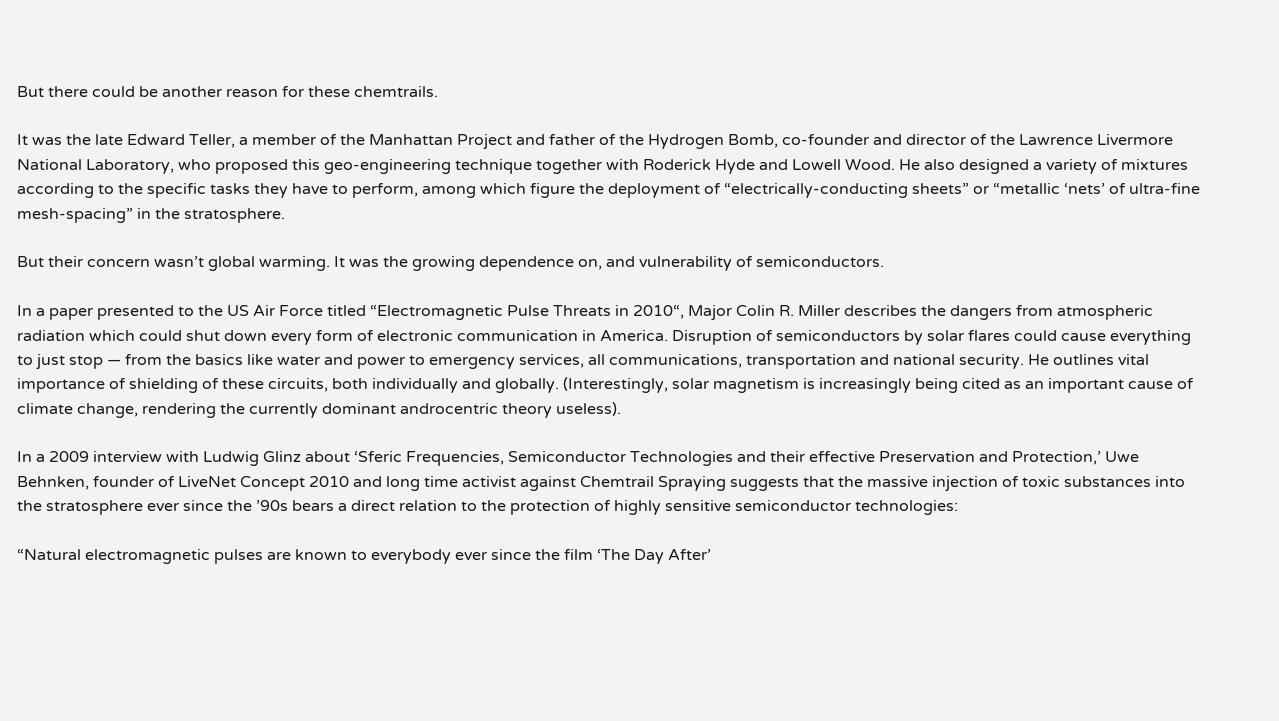But there could be another reason for these chemtrails.

It was the late Edward Teller, a member of the Manhattan Project and father of the Hydrogen Bomb, co-founder and director of the Lawrence Livermore National Laboratory, who proposed this geo-engineering technique together with Roderick Hyde and Lowell Wood. He also designed a variety of mixtures according to the specific tasks they have to perform, among which figure the deployment of “electrically-conducting sheets” or “metallic ‘nets’ of ultra-fine mesh-spacing” in the stratosphere.

But their concern wasn’t global warming. It was the growing dependence on, and vulnerability of semiconductors.

In a paper presented to the US Air Force titled “Electromagnetic Pulse Threats in 2010“, Major Colin R. Miller describes the dangers from atmospheric radiation which could shut down every form of electronic communication in America. Disruption of semiconductors by solar flares could cause everything to just stop — from the basics like water and power to emergency services, all communications, transportation and national security. He outlines vital importance of shielding of these circuits, both individually and globally. (Interestingly, solar magnetism is increasingly being cited as an important cause of climate change, rendering the currently dominant androcentric theory useless).

In a 2009 interview with Ludwig Glinz about ‘Sferic Frequencies, Semiconductor Technologies and their effective Preservation and Protection,’ Uwe Behnken, founder of LiveNet Concept 2010 and long time activist against Chemtrail Spraying suggests that the massive injection of toxic substances into the stratosphere ever since the ’90s bears a direct relation to the protection of highly sensitive semiconductor technologies:

“Natural electromagnetic pulses are known to everybody ever since the film ‘The Day After’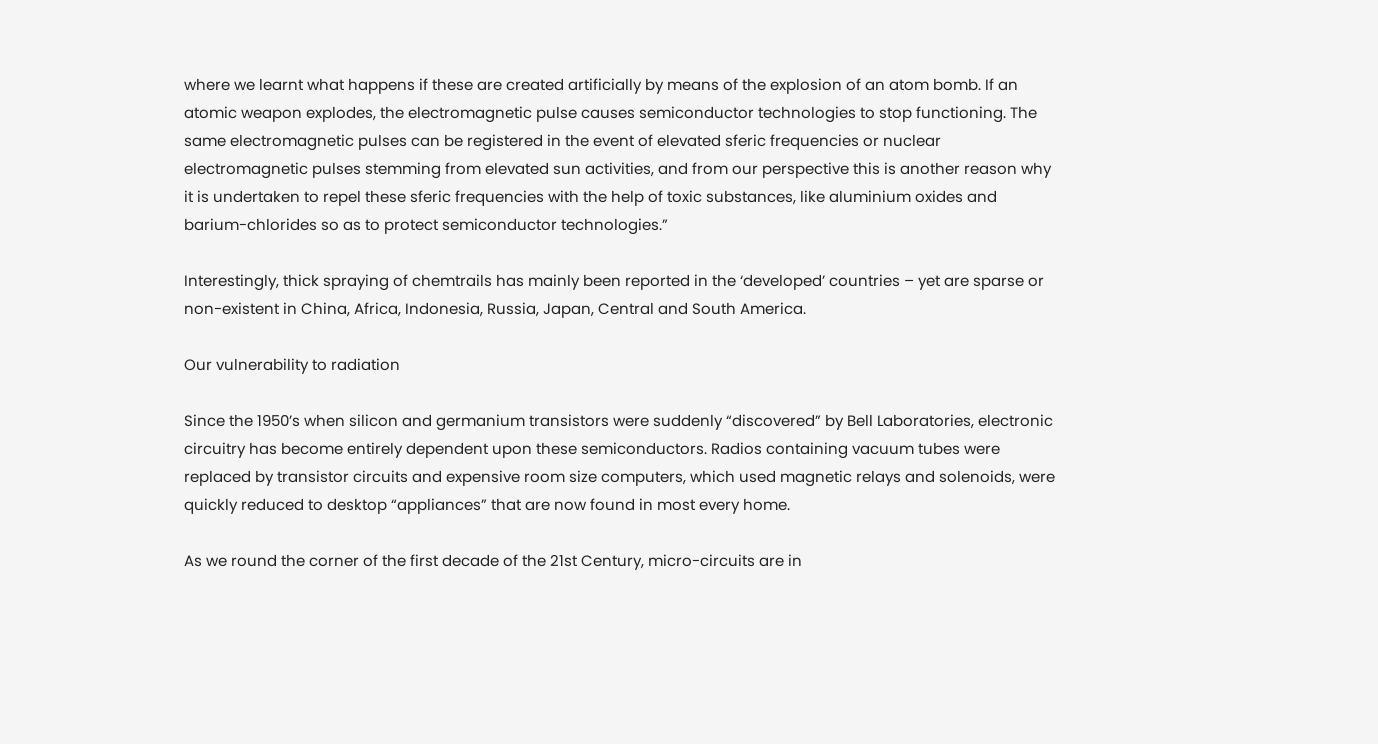where we learnt what happens if these are created artificially by means of the explosion of an atom bomb. If an atomic weapon explodes, the electromagnetic pulse causes semiconductor technologies to stop functioning. The same electromagnetic pulses can be registered in the event of elevated sferic frequencies or nuclear electromagnetic pulses stemming from elevated sun activities, and from our perspective this is another reason why it is undertaken to repel these sferic frequencies with the help of toxic substances, like aluminium oxides and barium-chlorides so as to protect semiconductor technologies.”

Interestingly, thick spraying of chemtrails has mainly been reported in the ‘developed’ countries – yet are sparse or non-existent in China, Africa, Indonesia, Russia, Japan, Central and South America.

Our vulnerability to radiation

Since the 1950’s when silicon and germanium transistors were suddenly “discovered” by Bell Laboratories, electronic circuitry has become entirely dependent upon these semiconductors. Radios containing vacuum tubes were replaced by transistor circuits and expensive room size computers, which used magnetic relays and solenoids, were quickly reduced to desktop “appliances” that are now found in most every home.

As we round the corner of the first decade of the 21st Century, micro-circuits are in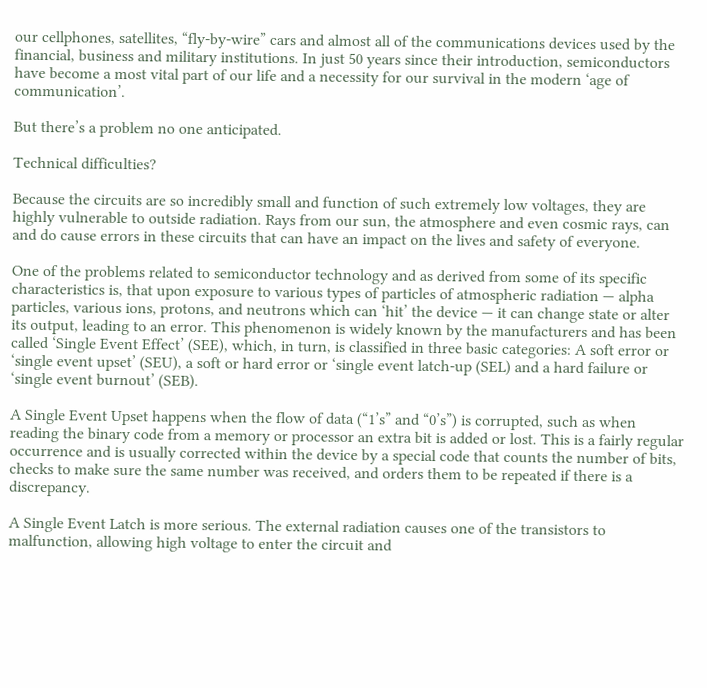our cellphones, satellites, “fly-by-wire” cars and almost all of the communications devices used by the financial, business and military institutions. In just 50 years since their introduction, semiconductors have become a most vital part of our life and a necessity for our survival in the modern ‘age of communication’.

But there’s a problem no one anticipated.

Technical difficulties?

Because the circuits are so incredibly small and function of such extremely low voltages, they are highly vulnerable to outside radiation. Rays from our sun, the atmosphere and even cosmic rays, can and do cause errors in these circuits that can have an impact on the lives and safety of everyone.

One of the problems related to semiconductor technology and as derived from some of its specific characteristics is, that upon exposure to various types of particles of atmospheric radiation — alpha particles, various ions, protons, and neutrons which can ‘hit’ the device — it can change state or alter its output, leading to an error. This phenomenon is widely known by the manufacturers and has been called ‘Single Event Effect’ (SEE), which, in turn, is classified in three basic categories: A soft error or ‘single event upset’ (SEU), a soft or hard error or ‘single event latch-up (SEL) and a hard failure or ‘single event burnout’ (SEB).

A Single Event Upset happens when the flow of data (“1’s” and “0’s”) is corrupted, such as when reading the binary code from a memory or processor an extra bit is added or lost. This is a fairly regular occurrence and is usually corrected within the device by a special code that counts the number of bits, checks to make sure the same number was received, and orders them to be repeated if there is a discrepancy.

A Single Event Latch is more serious. The external radiation causes one of the transistors to malfunction, allowing high voltage to enter the circuit and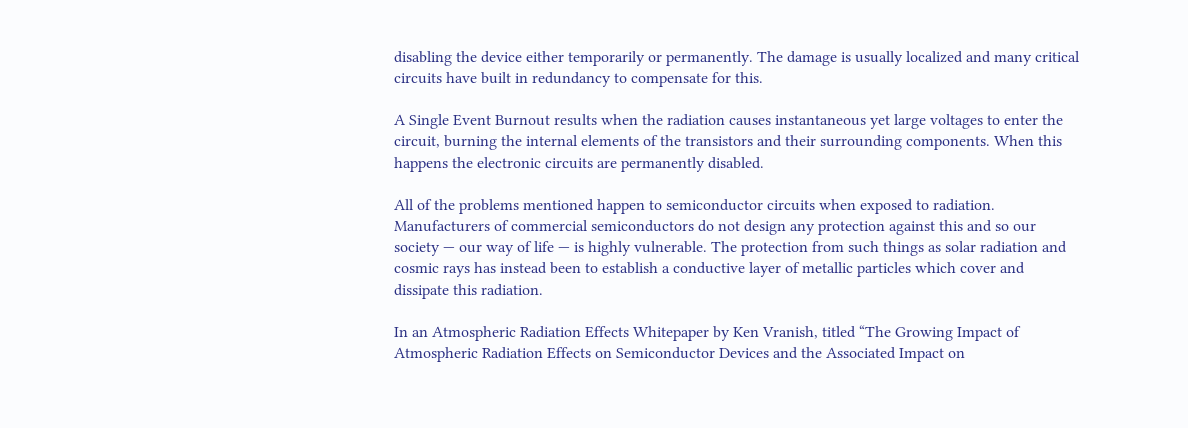disabling the device either temporarily or permanently. The damage is usually localized and many critical circuits have built in redundancy to compensate for this.

A Single Event Burnout results when the radiation causes instantaneous yet large voltages to enter the circuit, burning the internal elements of the transistors and their surrounding components. When this happens the electronic circuits are permanently disabled.

All of the problems mentioned happen to semiconductor circuits when exposed to radiation. Manufacturers of commercial semiconductors do not design any protection against this and so our society — our way of life — is highly vulnerable. The protection from such things as solar radiation and cosmic rays has instead been to establish a conductive layer of metallic particles which cover and dissipate this radiation.

In an Atmospheric Radiation Effects Whitepaper by Ken Vranish, titled “The Growing Impact of Atmospheric Radiation Effects on Semiconductor Devices and the Associated Impact on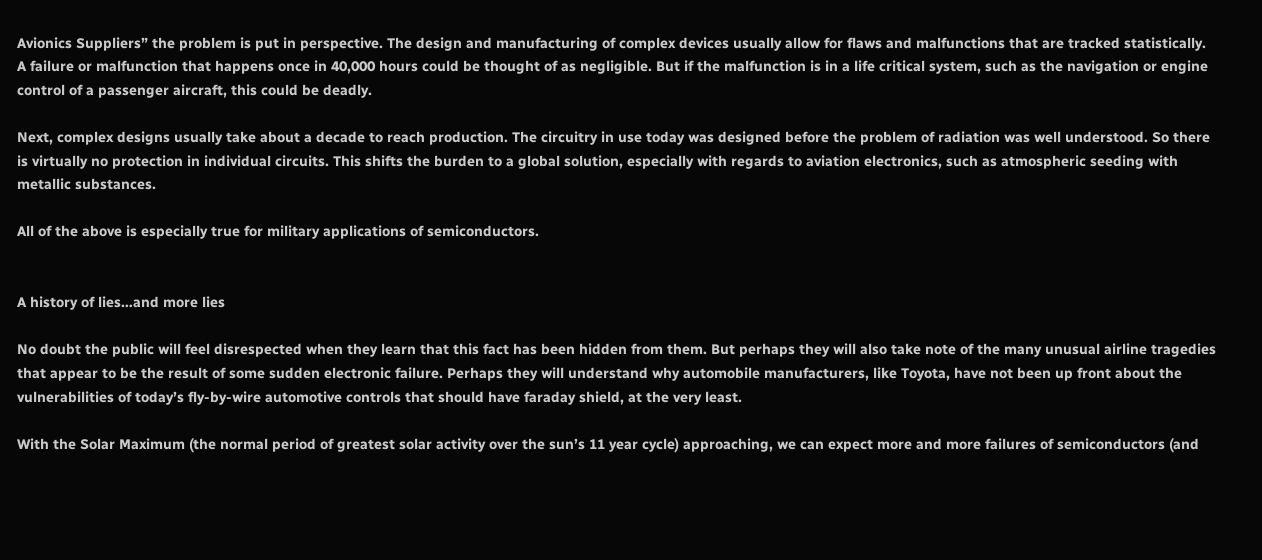Avionics Suppliers” the problem is put in perspective. The design and manufacturing of complex devices usually allow for flaws and malfunctions that are tracked statistically. A failure or malfunction that happens once in 40,000 hours could be thought of as negligible. But if the malfunction is in a life critical system, such as the navigation or engine control of a passenger aircraft, this could be deadly.

Next, complex designs usually take about a decade to reach production. The circuitry in use today was designed before the problem of radiation was well understood. So there is virtually no protection in individual circuits. This shifts the burden to a global solution, especially with regards to aviation electronics, such as atmospheric seeding with metallic substances.

All of the above is especially true for military applications of semiconductors.


A history of lies…and more lies

No doubt the public will feel disrespected when they learn that this fact has been hidden from them. But perhaps they will also take note of the many unusual airline tragedies that appear to be the result of some sudden electronic failure. Perhaps they will understand why automobile manufacturers, like Toyota, have not been up front about the vulnerabilities of today’s fly-by-wire automotive controls that should have faraday shield, at the very least.

With the Solar Maximum (the normal period of greatest solar activity over the sun’s 11 year cycle) approaching, we can expect more and more failures of semiconductors (and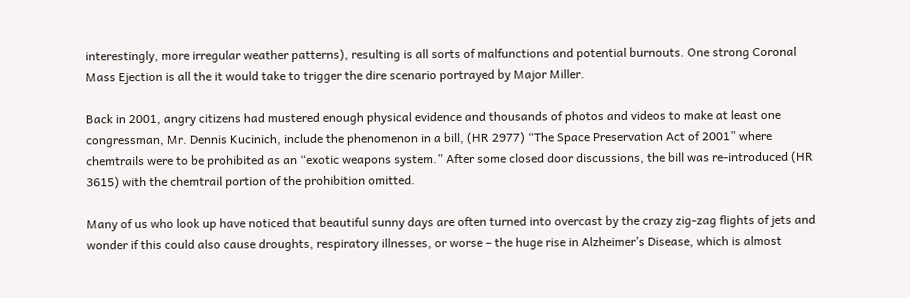interestingly, more irregular weather patterns), resulting is all sorts of malfunctions and potential burnouts. One strong Coronal Mass Ejection is all the it would take to trigger the dire scenario portrayed by Major Miller.

Back in 2001, angry citizens had mustered enough physical evidence and thousands of photos and videos to make at least one congressman, Mr. Dennis Kucinich, include the phenomenon in a bill, (HR 2977) “The Space Preservation Act of 2001” where chemtrails were to be prohibited as an “exotic weapons system.” After some closed door discussions, the bill was re-introduced (HR 3615) with the chemtrail portion of the prohibition omitted.

Many of us who look up have noticed that beautiful sunny days are often turned into overcast by the crazy zig-zag flights of jets and wonder if this could also cause droughts, respiratory illnesses, or worse – the huge rise in Alzheimer’s Disease, which is almost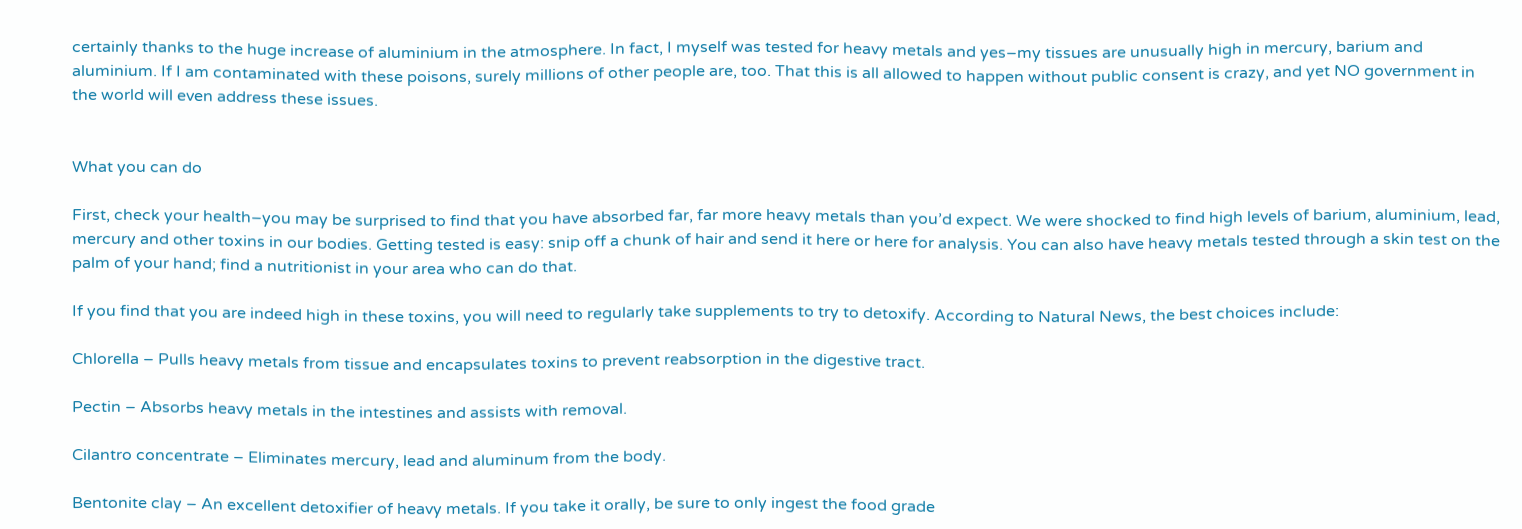certainly thanks to the huge increase of aluminium in the atmosphere. In fact, I myself was tested for heavy metals and yes–my tissues are unusually high in mercury, barium and aluminium. If I am contaminated with these poisons, surely millions of other people are, too. That this is all allowed to happen without public consent is crazy, and yet NO government in the world will even address these issues.


What you can do

First, check your health–you may be surprised to find that you have absorbed far, far more heavy metals than you’d expect. We were shocked to find high levels of barium, aluminium, lead, mercury and other toxins in our bodies. Getting tested is easy: snip off a chunk of hair and send it here or here for analysis. You can also have heavy metals tested through a skin test on the palm of your hand; find a nutritionist in your area who can do that.

If you find that you are indeed high in these toxins, you will need to regularly take supplements to try to detoxify. According to Natural News, the best choices include:

Chlorella – Pulls heavy metals from tissue and encapsulates toxins to prevent reabsorption in the digestive tract.

Pectin – Absorbs heavy metals in the intestines and assists with removal.

Cilantro concentrate – Eliminates mercury, lead and aluminum from the body.

Bentonite clay – An excellent detoxifier of heavy metals. If you take it orally, be sure to only ingest the food grade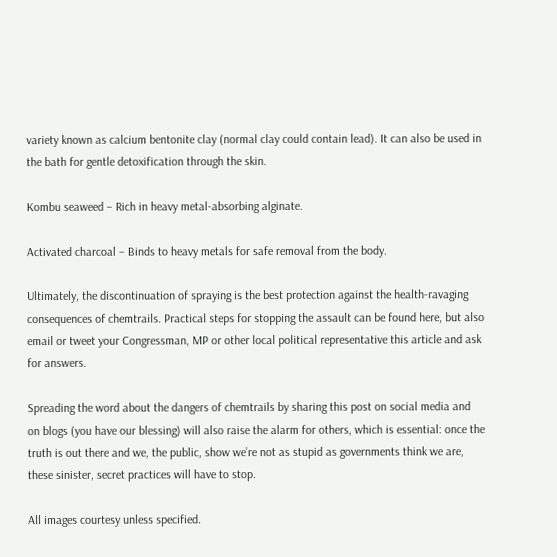variety known as calcium bentonite clay (normal clay could contain lead). It can also be used in the bath for gentle detoxification through the skin.

Kombu seaweed – Rich in heavy metal-absorbing alginate.

Activated charcoal – Binds to heavy metals for safe removal from the body.

Ultimately, the discontinuation of spraying is the best protection against the health-ravaging consequences of chemtrails. Practical steps for stopping the assault can be found here, but also email or tweet your Congressman, MP or other local political representative this article and ask for answers.

Spreading the word about the dangers of chemtrails by sharing this post on social media and on blogs (you have our blessing) will also raise the alarm for others, which is essential: once the truth is out there and we, the public, show we’re not as stupid as governments think we are, these sinister, secret practices will have to stop.

All images courtesy unless specified.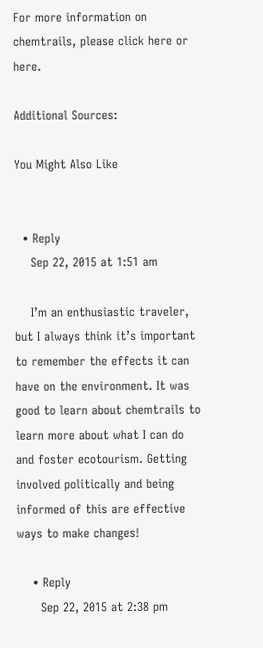For more information on chemtrails, please click here or here.

Additional Sources:

You Might Also Like


  • Reply
    Sep 22, 2015 at 1:51 am

    I’m an enthusiastic traveler, but I always think it’s important to remember the effects it can have on the environment. It was good to learn about chemtrails to learn more about what I can do and foster ecotourism. Getting involved politically and being informed of this are effective ways to make changes!

    • Reply
      Sep 22, 2015 at 2:38 pm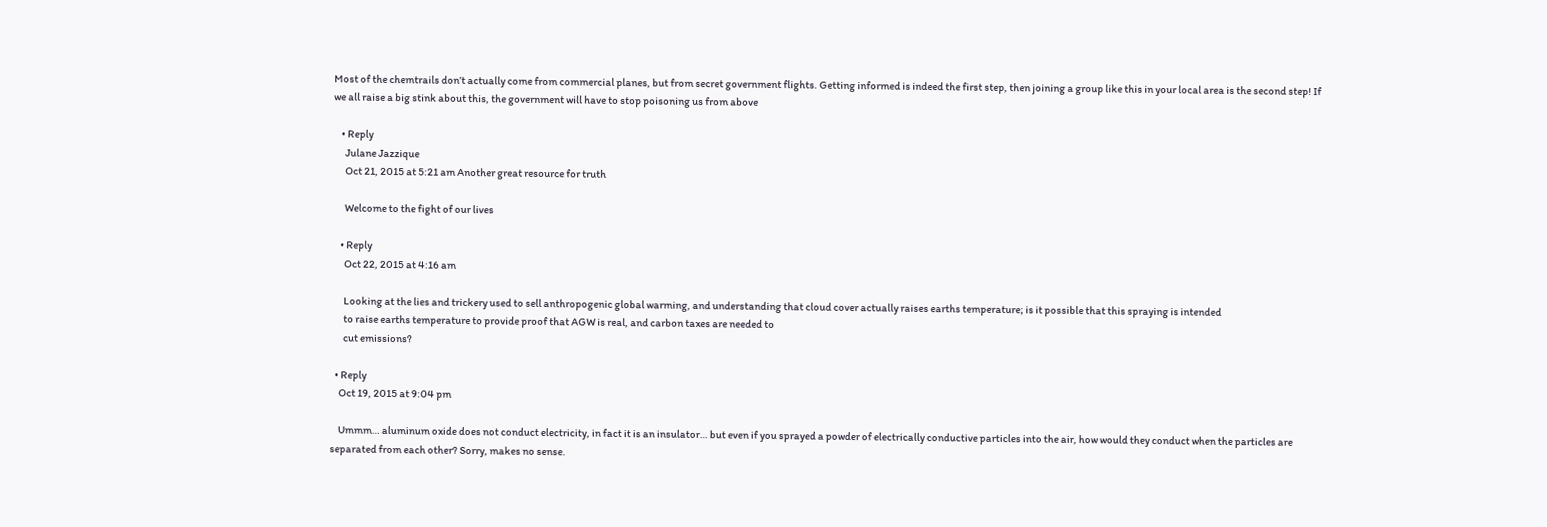Most of the chemtrails don’t actually come from commercial planes, but from secret government flights. Getting informed is indeed the first step, then joining a group like this in your local area is the second step! If we all raise a big stink about this, the government will have to stop poisoning us from above

    • Reply
      Julane Jazzique
      Oct 21, 2015 at 5:21 am Another great resource for truth

      Welcome to the fight of our lives

    • Reply
      Oct 22, 2015 at 4:16 am

      Looking at the lies and trickery used to sell anthropogenic global warming, and understanding that cloud cover actually raises earths temperature; is it possible that this spraying is intended
      to raise earths temperature to provide proof that AGW is real, and carbon taxes are needed to
      cut emissions?

  • Reply
    Oct 19, 2015 at 9:04 pm

    Ummm… aluminum oxide does not conduct electricity, in fact it is an insulator… but even if you sprayed a powder of electrically conductive particles into the air, how would they conduct when the particles are separated from each other? Sorry, makes no sense.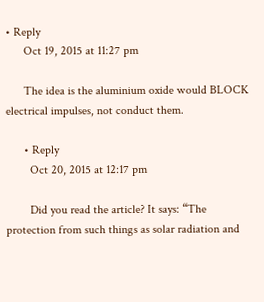• Reply
      Oct 19, 2015 at 11:27 pm

      The idea is the aluminium oxide would BLOCK electrical impulses, not conduct them.

      • Reply
        Oct 20, 2015 at 12:17 pm

        Did you read the article? It says: “The protection from such things as solar radiation and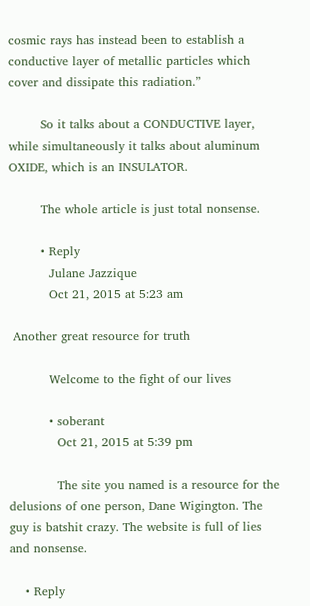cosmic rays has instead been to establish a conductive layer of metallic particles which cover and dissipate this radiation.”

        So it talks about a CONDUCTIVE layer, while simultaneously it talks about aluminum OXIDE, which is an INSULATOR.

        The whole article is just total nonsense.

        • Reply
          Julane Jazzique
          Oct 21, 2015 at 5:23 am

 Another great resource for truth

          Welcome to the fight of our lives

          • soberant
            Oct 21, 2015 at 5:39 pm

            The site you named is a resource for the delusions of one person, Dane Wigington. The guy is batshit crazy. The website is full of lies and nonsense.

    • Reply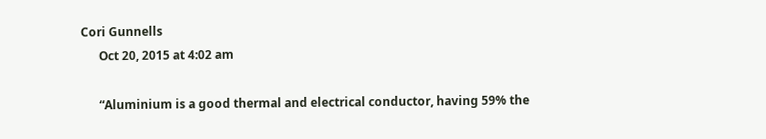Cori Gunnells
      Oct 20, 2015 at 4:02 am

      “Aluminium is a good thermal and electrical conductor, having 59% the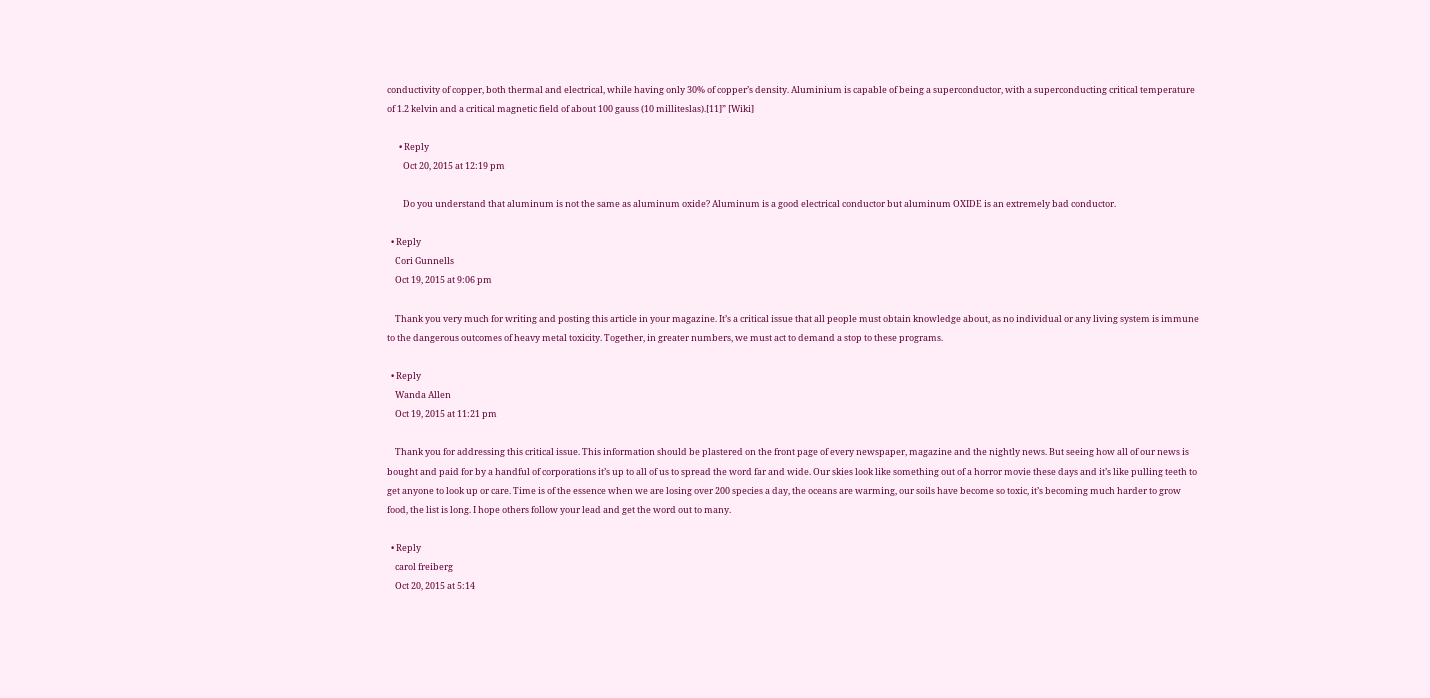conductivity of copper, both thermal and electrical, while having only 30% of copper’s density. Aluminium is capable of being a superconductor, with a superconducting critical temperature of 1.2 kelvin and a critical magnetic field of about 100 gauss (10 milliteslas).[11]” [Wiki]

      • Reply
        Oct 20, 2015 at 12:19 pm

        Do you understand that aluminum is not the same as aluminum oxide? Aluminum is a good electrical conductor but aluminum OXIDE is an extremely bad conductor.

  • Reply
    Cori Gunnells
    Oct 19, 2015 at 9:06 pm

    Thank you very much for writing and posting this article in your magazine. It’s a critical issue that all people must obtain knowledge about, as no individual or any living system is immune to the dangerous outcomes of heavy metal toxicity. Together, in greater numbers, we must act to demand a stop to these programs.

  • Reply
    Wanda Allen
    Oct 19, 2015 at 11:21 pm

    Thank you for addressing this critical issue. This information should be plastered on the front page of every newspaper, magazine and the nightly news. But seeing how all of our news is bought and paid for by a handful of corporations it’s up to all of us to spread the word far and wide. Our skies look like something out of a horror movie these days and it’s like pulling teeth to get anyone to look up or care. Time is of the essence when we are losing over 200 species a day, the oceans are warming, our soils have become so toxic, it’s becoming much harder to grow food, the list is long. I hope others follow your lead and get the word out to many.

  • Reply
    carol freiberg
    Oct 20, 2015 at 5:14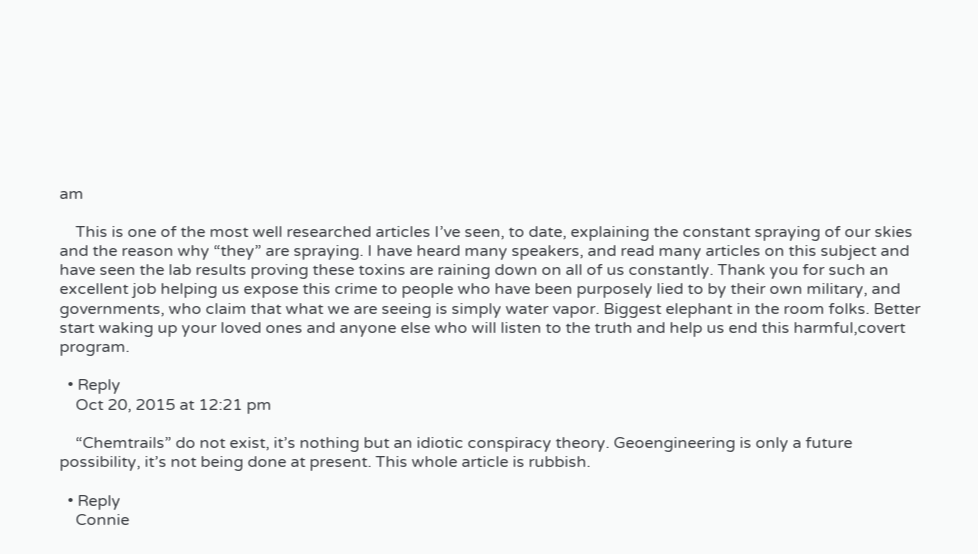am

    This is one of the most well researched articles I’ve seen, to date, explaining the constant spraying of our skies and the reason why “they” are spraying. I have heard many speakers, and read many articles on this subject and have seen the lab results proving these toxins are raining down on all of us constantly. Thank you for such an excellent job helping us expose this crime to people who have been purposely lied to by their own military, and governments, who claim that what we are seeing is simply water vapor. Biggest elephant in the room folks. Better start waking up your loved ones and anyone else who will listen to the truth and help us end this harmful,covert program.

  • Reply
    Oct 20, 2015 at 12:21 pm

    “Chemtrails” do not exist, it’s nothing but an idiotic conspiracy theory. Geoengineering is only a future possibility, it’s not being done at present. This whole article is rubbish.

  • Reply
    Connie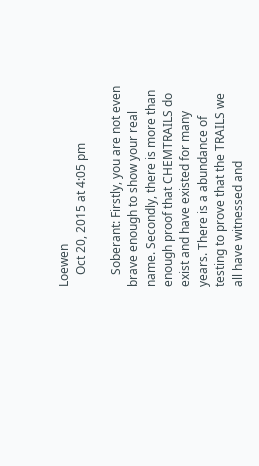Loewen
    Oct 20, 2015 at 4:05 pm

    Soberant: Firstly, you are not even brave enough to show your real name. Secondly, there is more than enough proof that CHEMTRAILS do exist and have existed for many years. There is a abundance of testing to prove that the TRAILS we all have witnessed and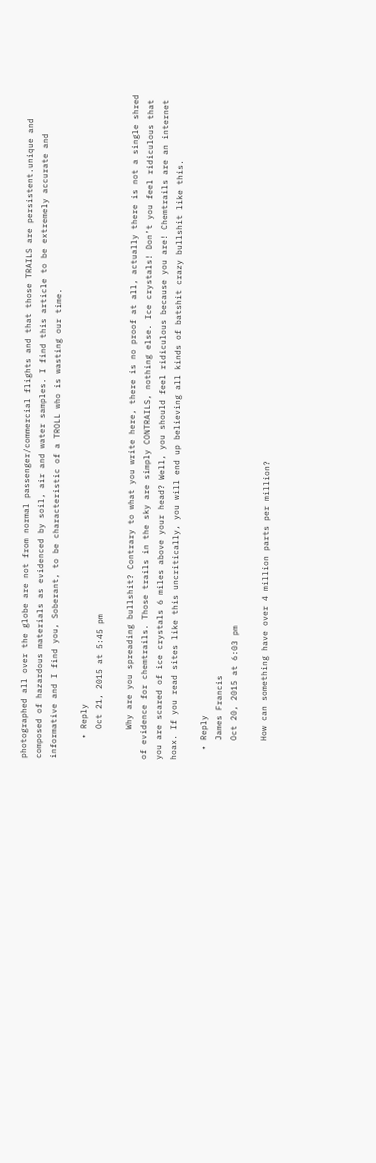photographed all over the globe are not from normal passenger/commercial flights and that those TRAILS are persistent.unique and composed of hazardous materials as evidenced by soil, air and water samples. I find this article to be extremely accurate and informative and I find you, Soberant, to be characteristic of a TROLL who is wasting our time.

    • Reply
      Oct 21, 2015 at 5:45 pm

      Why are you spreading bullshit? Contrary to what you write here, there is no proof at all, actually there is not a single shred of evidence for chemtrails. Those trails in the sky are simply CONTRAILS, nothing else. Ice crystals! Don’t you feel ridiculous that you are scared of ice crystals 6 miles above your head? Well, you should feel ridiculous because you are! Chemtrails are an internet hoax. If you read sites like this uncritically, you will end up believing all kinds of batshit crazy bullshit like this.

  • Reply
    James Francis
    Oct 20, 2015 at 6:03 pm

    How can something have over 4 million parts per million?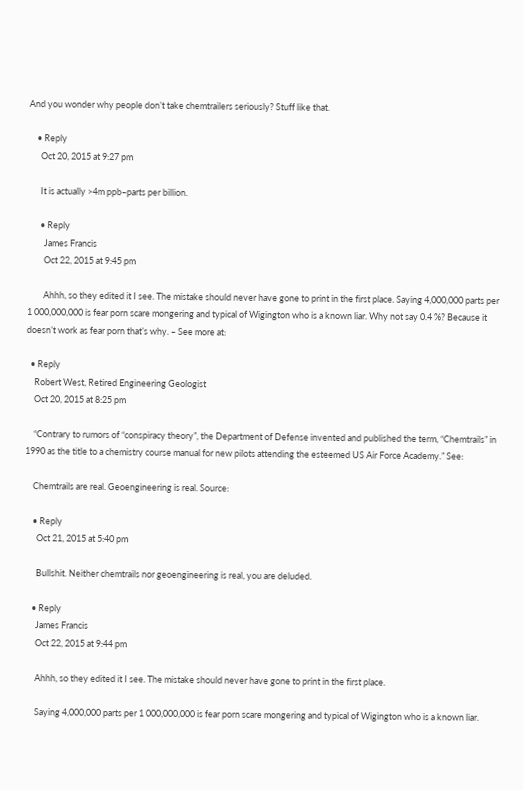And you wonder why people don’t take chemtrailers seriously? Stuff like that.

    • Reply
      Oct 20, 2015 at 9:27 pm

      It is actually >4m ppb–parts per billion.

      • Reply
        James Francis
        Oct 22, 2015 at 9:45 pm

        Ahhh, so they edited it I see. The mistake should never have gone to print in the first place. Saying 4,000,000 parts per 1 000,000,000 is fear porn scare mongering and typical of Wigington who is a known liar. Why not say 0.4 %? Because it doesn’t work as fear porn that’s why. – See more at:

  • Reply
    Robert West, Retired Engineering Geologist
    Oct 20, 2015 at 8:25 pm

    “Contrary to rumors of “conspiracy theory”, the Department of Defense invented and published the term, “Chemtrails” in 1990 as the title to a chemistry course manual for new pilots attending the esteemed US Air Force Academy.” See:

    Chemtrails are real. Geoengineering is real. Source:

    • Reply
      Oct 21, 2015 at 5:40 pm

      Bullshit. Neither chemtrails nor geoengineering is real, you are deluded.

    • Reply
      James Francis
      Oct 22, 2015 at 9:44 pm

      Ahhh, so they edited it I see. The mistake should never have gone to print in the first place.

      Saying 4,000,000 parts per 1 000,000,000 is fear porn scare mongering and typical of Wigington who is a known liar.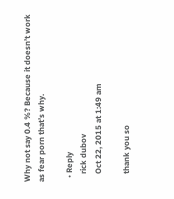Why not say 0.4 %? Because it doesn’t work as fear porn that’s why.

  • Reply
    rick dubov
    Oct 22, 2015 at 1:49 am

    thank you so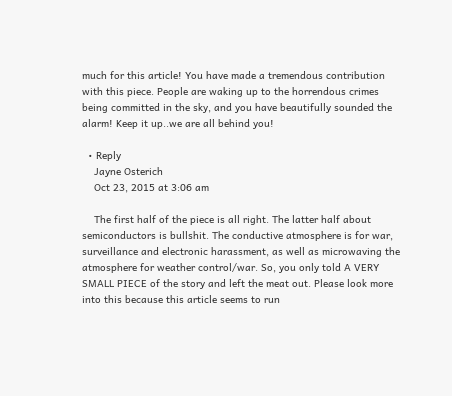much for this article! You have made a tremendous contribution with this piece. People are waking up to the horrendous crimes being committed in the sky, and you have beautifully sounded the alarm! Keep it up..we are all behind you!

  • Reply
    Jayne Osterich
    Oct 23, 2015 at 3:06 am

    The first half of the piece is all right. The latter half about semiconductors is bullshit. The conductive atmosphere is for war, surveillance and electronic harassment, as well as microwaving the atmosphere for weather control/war. So, you only told A VERY SMALL PIECE of the story and left the meat out. Please look more into this because this article seems to run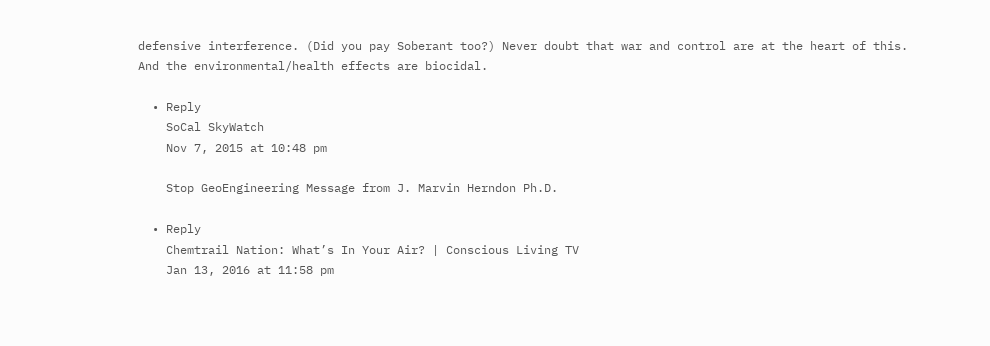defensive interference. (Did you pay Soberant too?) Never doubt that war and control are at the heart of this. And the environmental/health effects are biocidal.

  • Reply
    SoCal SkyWatch
    Nov 7, 2015 at 10:48 pm

    Stop GeoEngineering Message from J. Marvin Herndon Ph.D.

  • Reply
    Chemtrail Nation: What’s In Your Air? | Conscious Living TV
    Jan 13, 2016 at 11:58 pm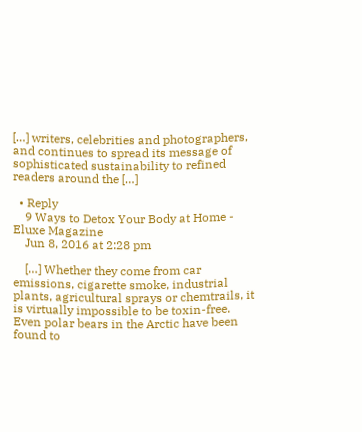[…] writers, celebrities and photographers, and continues to spread its message of sophisticated sustainability to refined readers around the […]

  • Reply
    9 Ways to Detox Your Body at Home - Eluxe Magazine
    Jun 8, 2016 at 2:28 pm

    […] Whether they come from car emissions, cigarette smoke, industrial plants, agricultural sprays or chemtrails, it is virtually impossible to be toxin-free. Even polar bears in the Arctic have been found to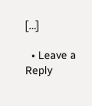[…]

  • Leave a Reply